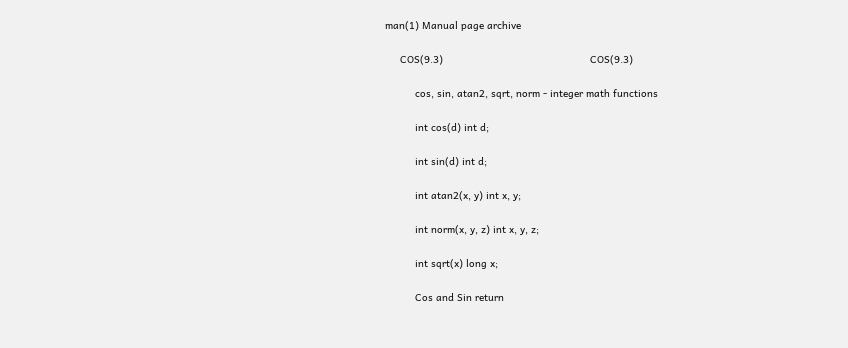man(1) Manual page archive

     COS(9.3)                                                 COS(9.3)

          cos, sin, atan2, sqrt, norm - integer math functions

          int cos(d) int d;

          int sin(d) int d;

          int atan2(x, y) int x, y;

          int norm(x, y, z) int x, y, z;

          int sqrt(x) long x;

          Cos and Sin return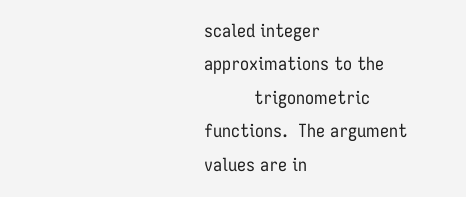scaled integer approximations to the
          trigonometric functions.  The argument values are in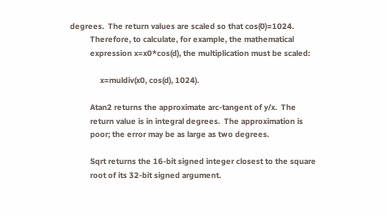degrees.  The return values are scaled so that cos(0)=1024.
          Therefore, to calculate, for example, the mathematical
          expression x=x0*cos(d), the multiplication must be scaled:

               x=muldiv(x0, cos(d), 1024).

          Atan2 returns the approximate arc-tangent of y/x.  The
          return value is in integral degrees.  The approximation is
          poor; the error may be as large as two degrees.

          Sqrt returns the 16-bit signed integer closest to the square
          root of its 32-bit signed argument.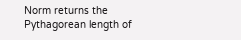Norm returns the Pythagorean length of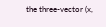the three-vector (x,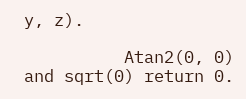y, z).

          Atan2(0, 0) and sqrt(0) return 0.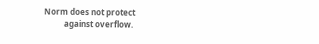Norm does not protect
          against overflow.